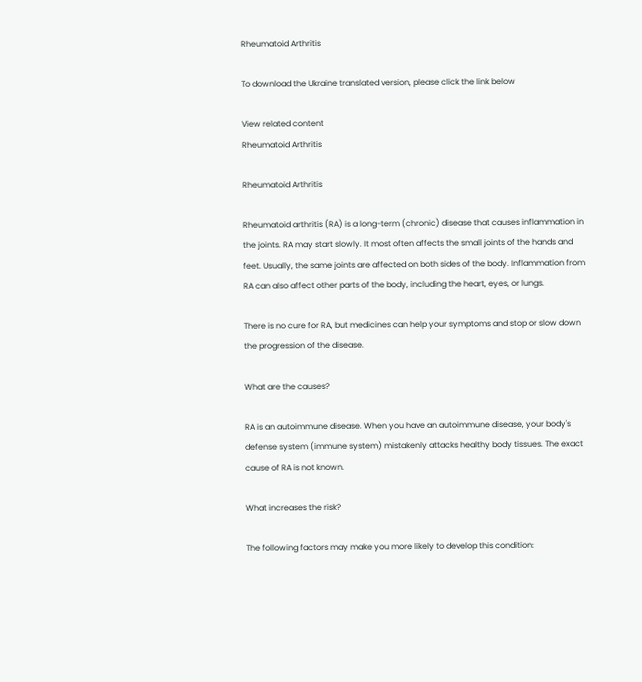Rheumatoid Arthritis

To download the Ukraine translated version, please click the link below

View related content
Rheumatoid Arthritis

Rheumatoid Arthritis

Rheumatoid arthritis (RA) is a long-term (chronic) disease that causes inflammation in the joints. RA may start slowly. It most often affects the small joints of the hands and feet. Usually, the same joints are affected on both sides of the body. Inflammation from RA can also affect other parts of the body, including the heart, eyes, or lungs.

There is no cure for RA, but medicines can help your symptoms and stop or slow down the progression of the disease.

What are the causes?

RA is an autoimmune disease. When you have an autoimmune disease, your body's defense system (immune system) mistakenly attacks healthy body tissues. The exact cause of RA is not known.

What increases the risk?

The following factors may make you more likely to develop this condition: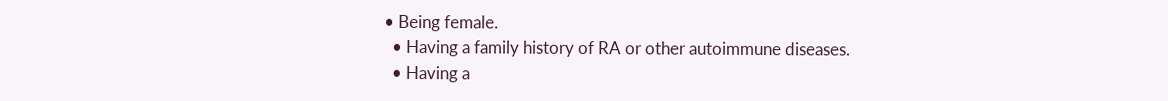• Being female.
  • Having a family history of RA or other autoimmune diseases.
  • Having a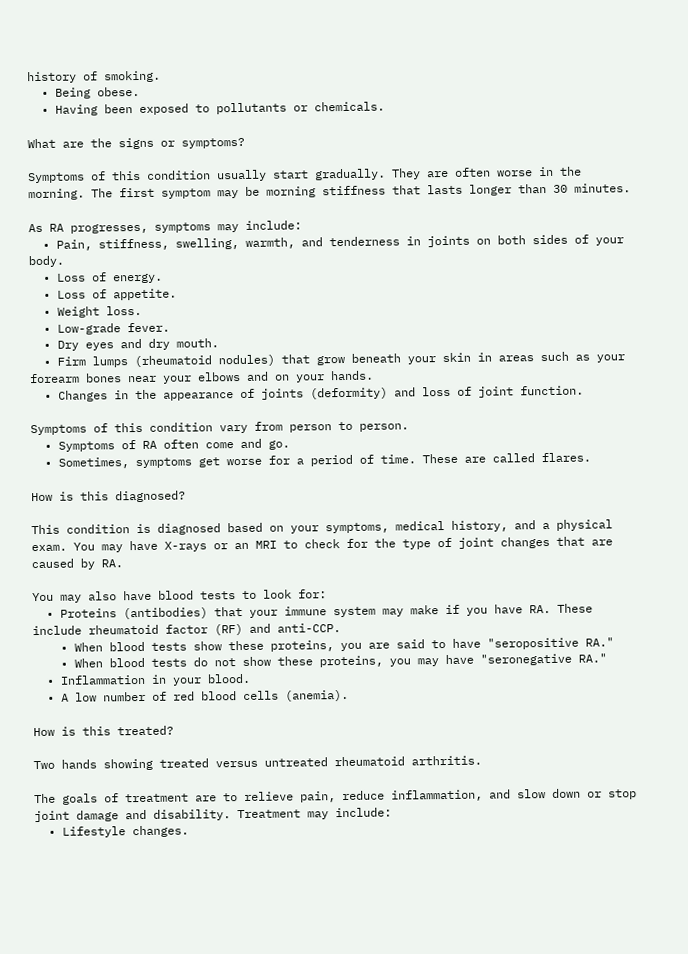history of smoking.
  • Being obese.
  • Having been exposed to pollutants or chemicals.

What are the signs or symptoms?

Symptoms of this condition usually start gradually. They are often worse in the morning. The first symptom may be morning stiffness that lasts longer than 30 minutes.

As RA progresses, symptoms may include:
  • Pain, stiffness, swelling, warmth, and tenderness in joints on both sides of your body.
  • Loss of energy.
  • Loss of appetite.
  • Weight loss.
  • Low-grade fever.
  • Dry eyes and dry mouth.
  • Firm lumps (rheumatoid nodules) that grow beneath your skin in areas such as your forearm bones near your elbows and on your hands.
  • Changes in the appearance of joints (deformity) and loss of joint function.

Symptoms of this condition vary from person to person.
  • Symptoms of RA often come and go.
  • Sometimes, symptoms get worse for a period of time. These are called flares.

How is this diagnosed?

This condition is diagnosed based on your symptoms, medical history, and a physical exam. You may have X-rays or an MRI to check for the type of joint changes that are caused by RA.

You may also have blood tests to look for:
  • Proteins (antibodies) that your immune system may make if you have RA. These include rheumatoid factor (RF) and anti-CCP.
    • When blood tests show these proteins, you are said to have "seropositive RA."
    • When blood tests do not show these proteins, you may have "seronegative RA."
  • Inflammation in your blood.
  • A low number of red blood cells (anemia).

How is this treated?

Two hands showing treated versus untreated rheumatoid arthritis.

The goals of treatment are to relieve pain, reduce inflammation, and slow down or stop joint damage and disability. Treatment may include:
  • Lifestyle changes.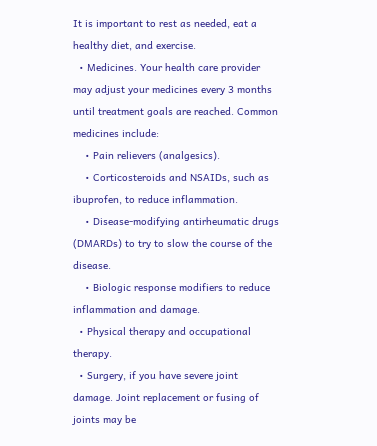It is important to rest as needed, eat a healthy diet, and exercise.
  • Medicines. Your health care provider may adjust your medicines every 3 months until treatment goals are reached. Common medicines include:
    • Pain relievers (analgesics).
    • Corticosteroids and NSAIDs, such as ibuprofen, to reduce inflammation.
    • Disease-modifying antirheumatic drugs (DMARDs) to try to slow the course of the disease.
    • Biologic response modifiers to reduce inflammation and damage.
  • Physical therapy and occupational therapy.
  • Surgery, if you have severe joint damage. Joint replacement or fusing of joints may be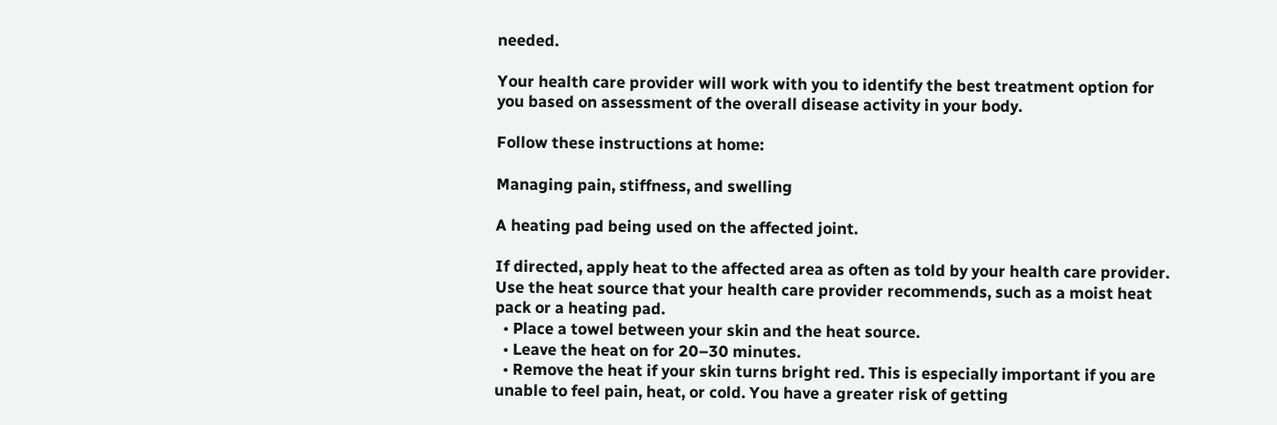needed.

Your health care provider will work with you to identify the best treatment option for you based on assessment of the overall disease activity in your body.

Follow these instructions at home:

Managing pain, stiffness, and swelling

A heating pad being used on the affected joint.

If directed, apply heat to the affected area as often as told by your health care provider. Use the heat source that your health care provider recommends, such as a moist heat pack or a heating pad.
  • Place a towel between your skin and the heat source.
  • Leave the heat on for 20–30 minutes.
  • Remove the heat if your skin turns bright red. This is especially important if you are unable to feel pain, heat, or cold. You have a greater risk of getting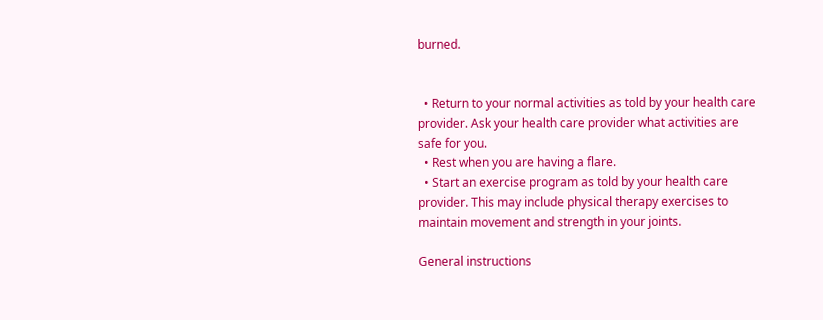burned.


  • Return to your normal activities as told by your health care provider. Ask your health care provider what activities are safe for you.
  • Rest when you are having a flare.
  • Start an exercise program as told by your health care provider. This may include physical therapy exercises to maintain movement and strength in your joints.

General instructions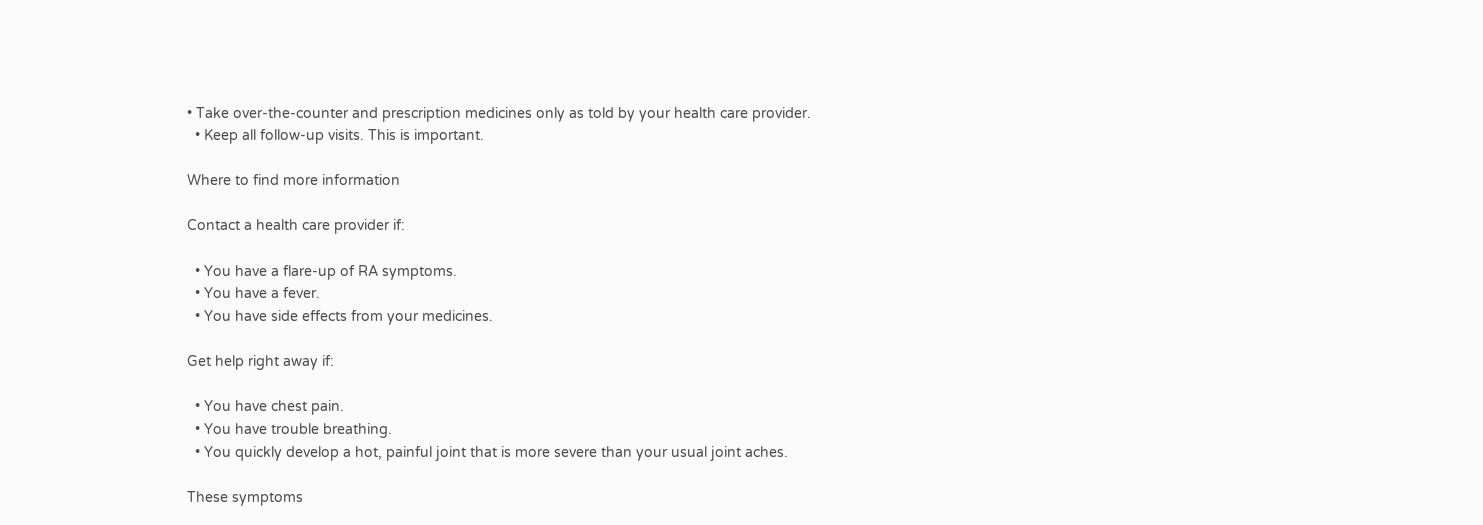• Take over-the-counter and prescription medicines only as told by your health care provider.
  • Keep all follow-up visits. This is important.

Where to find more information

Contact a health care provider if:

  • You have a flare-up of RA symptoms.
  • You have a fever.
  • You have side effects from your medicines.

Get help right away if:

  • You have chest pain.
  • You have trouble breathing.
  • You quickly develop a hot, painful joint that is more severe than your usual joint aches.

These symptoms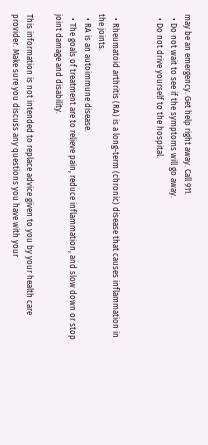may be an emergency. Get help right away. Call 911.
  • Do not wait to see if the symptoms will go away.
  • Do not drive yourself to the hospital.


  • Rheumatoid arthritis (RA) is a long-term (chronic) disease that causes inflammation in the joints.
  • RA is an autoimmune disease.
  • The goals of treatment are to relieve pain, reduce inflammation, and slow down or stop joint damage and disability.

This information is not intended to replace advice given to you by your health care provider. Make sure you discuss any questions you have with your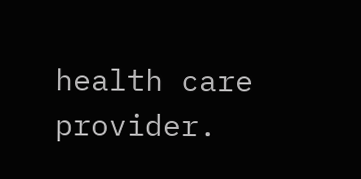health care provider.